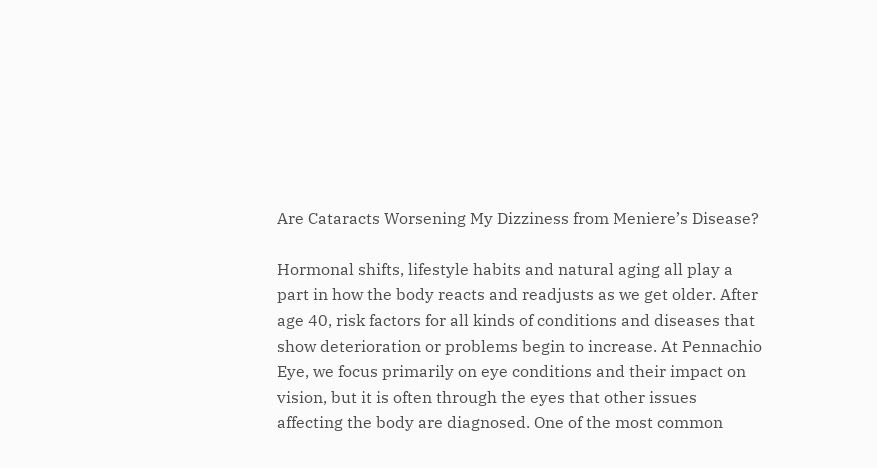Are Cataracts Worsening My Dizziness from Meniere’s Disease?

Hormonal shifts, lifestyle habits and natural aging all play a part in how the body reacts and readjusts as we get older. After age 40, risk factors for all kinds of conditions and diseases that show deterioration or problems begin to increase. At Pennachio Eye, we focus primarily on eye conditions and their impact on vision, but it is often through the eyes that other issues affecting the body are diagnosed. One of the most common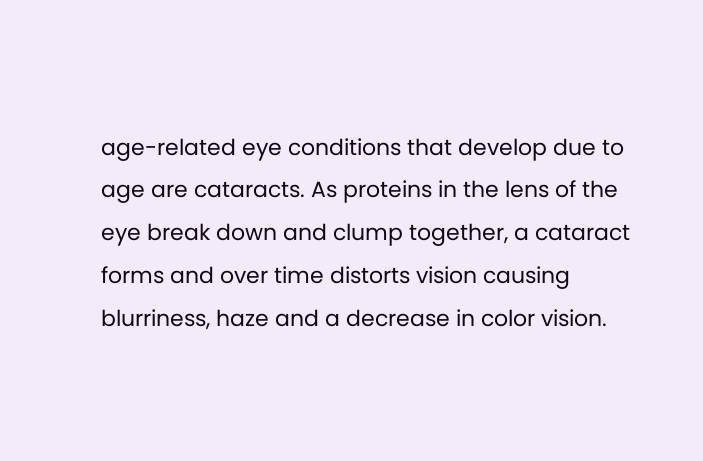age-related eye conditions that develop due to age are cataracts. As proteins in the lens of the eye break down and clump together, a cataract forms and over time distorts vision causing blurriness, haze and a decrease in color vision.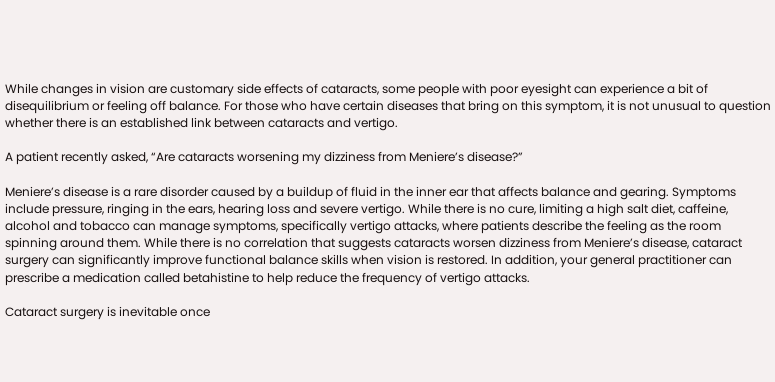While changes in vision are customary side effects of cataracts, some people with poor eyesight can experience a bit of disequilibrium or feeling off balance. For those who have certain diseases that bring on this symptom, it is not unusual to question whether there is an established link between cataracts and vertigo.

A patient recently asked, “Are cataracts worsening my dizziness from Meniere’s disease?”

Meniere’s disease is a rare disorder caused by a buildup of fluid in the inner ear that affects balance and gearing. Symptoms include pressure, ringing in the ears, hearing loss and severe vertigo. While there is no cure, limiting a high salt diet, caffeine, alcohol and tobacco can manage symptoms, specifically vertigo attacks, where patients describe the feeling as the room spinning around them. While there is no correlation that suggests cataracts worsen dizziness from Meniere’s disease, cataract surgery can significantly improve functional balance skills when vision is restored. In addition, your general practitioner can prescribe a medication called betahistine to help reduce the frequency of vertigo attacks.

Cataract surgery is inevitable once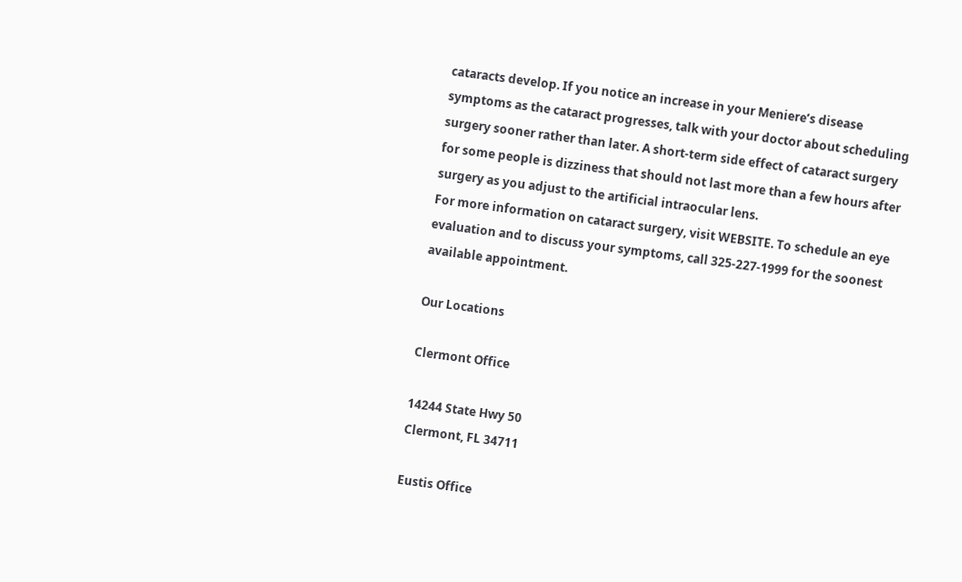cataracts develop. If you notice an increase in your Meniere’s disease symptoms as the cataract progresses, talk with your doctor about scheduling surgery sooner rather than later. A short-term side effect of cataract surgery for some people is dizziness that should not last more than a few hours after surgery as you adjust to the artificial intraocular lens.
For more information on cataract surgery, visit WEBSITE. To schedule an eye evaluation and to discuss your symptoms, call 325-227-1999 for the soonest available appointment.

Our Locations

Clermont Office

14244 State Hwy 50
Clermont, FL 34711

Eustis Office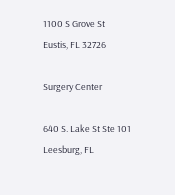1100 S Grove St
Eustis, FL 32726

Surgery Center

640 S. Lake St Ste 101
Leesburg, FL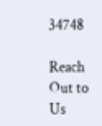34748

Reach Out to Us